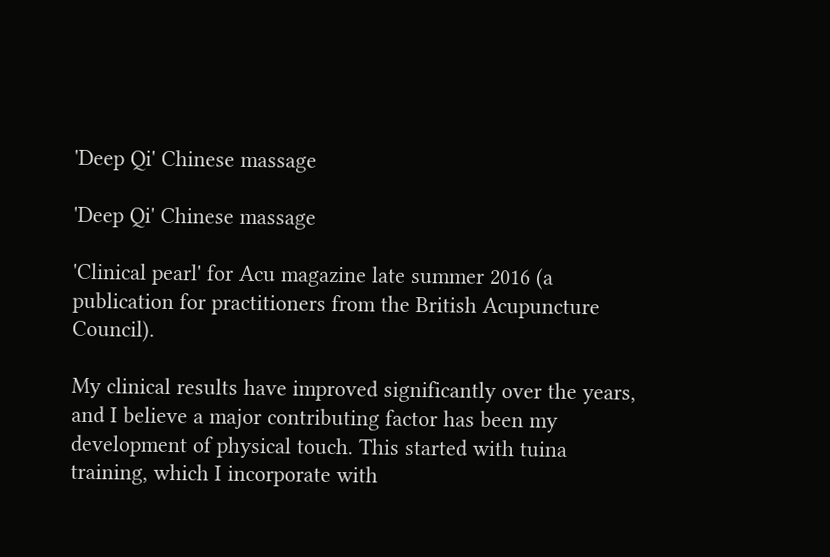'Deep Qi' Chinese massage

'Deep Qi' Chinese massage

'Clinical pearl' for Acu magazine late summer 2016 (a publication for practitioners from the British Acupuncture Council).

My clinical results have improved significantly over the years, and I believe a major contributing factor has been my development of physical touch. This started with tuina training, which I incorporate with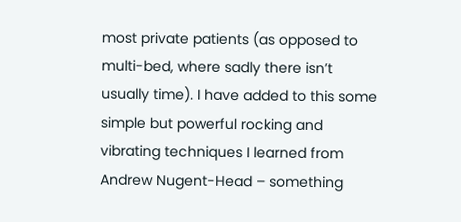most private patients (as opposed to multi-bed, where sadly there isn’t usually time). I have added to this some simple but powerful rocking and vibrating techniques I learned from Andrew Nugent-Head – something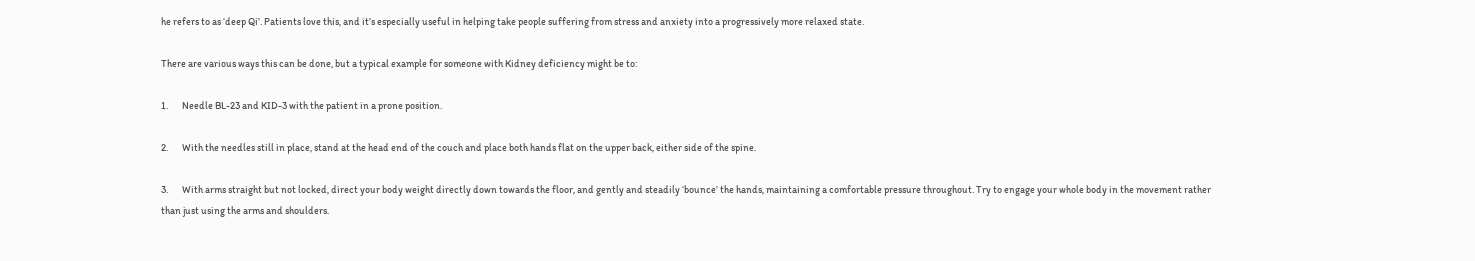he refers to as ‘deep Qi’. Patients love this, and it’s especially useful in helping take people suffering from stress and anxiety into a progressively more relaxed state.

There are various ways this can be done, but a typical example for someone with Kidney deficiency might be to:

1.       Needle BL-23 and KID-3 with the patient in a prone position.

2.       With the needles still in place, stand at the head end of the couch and place both hands flat on the upper back, either side of the spine.

3.       With arms straight but not locked, direct your body weight directly down towards the floor, and gently and steadily ‘bounce’ the hands, maintaining a comfortable pressure throughout. Try to engage your whole body in the movement rather than just using the arms and shoulders.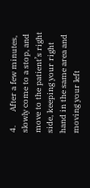4.       After a few minutes, slowly come to a stop, and move to the patient’s right side, keeping your right hand in the same area and moving your left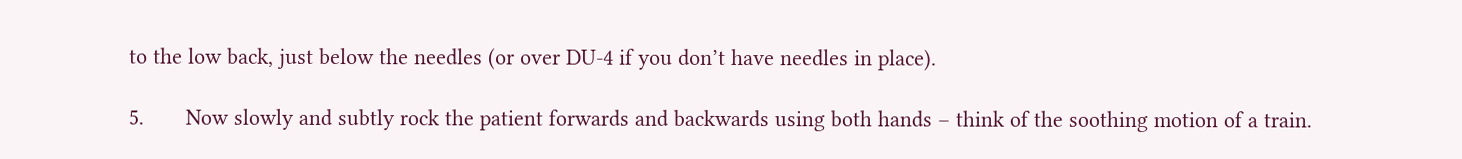to the low back, just below the needles (or over DU-4 if you don’t have needles in place).

5.       Now slowly and subtly rock the patient forwards and backwards using both hands – think of the soothing motion of a train.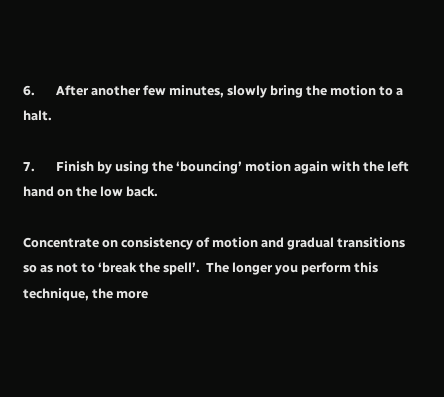6.       After another few minutes, slowly bring the motion to a halt.

7.       Finish by using the ‘bouncing’ motion again with the left hand on the low back.

Concentrate on consistency of motion and gradual transitions so as not to ‘break the spell’.  The longer you perform this technique, the more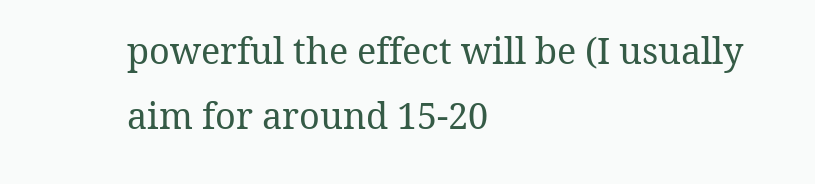powerful the effect will be (I usually aim for around 15-20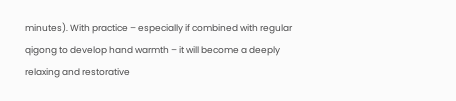minutes). With practice – especially if combined with regular qigong to develop hand warmth – it will become a deeply relaxing and restorative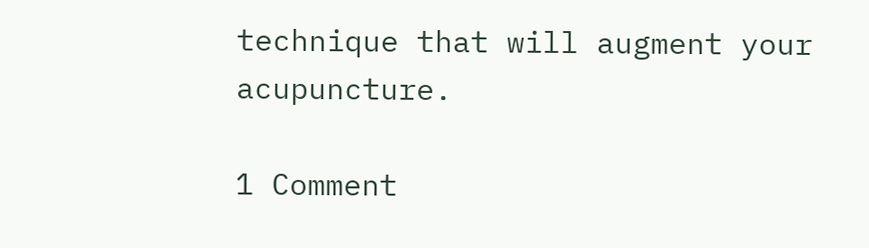technique that will augment your acupuncture.

1 Comment